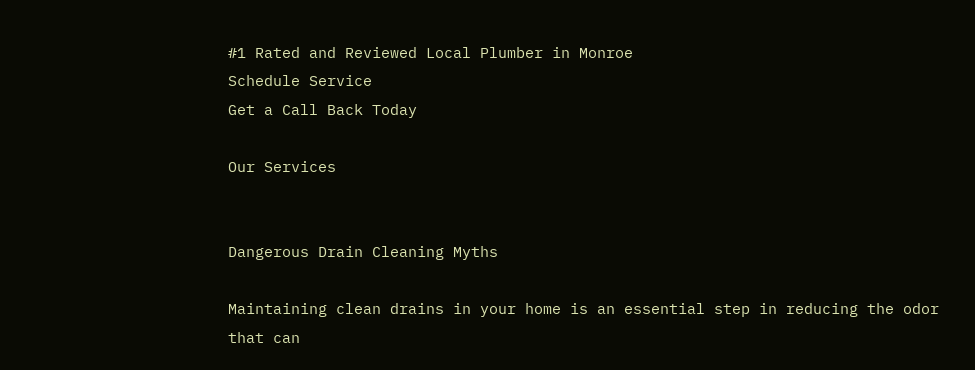#1 Rated and Reviewed Local Plumber in Monroe
Schedule Service
Get a Call Back Today

Our Services


Dangerous Drain Cleaning Myths

Maintaining clean drains in your home is an essential step in reducing the odor that can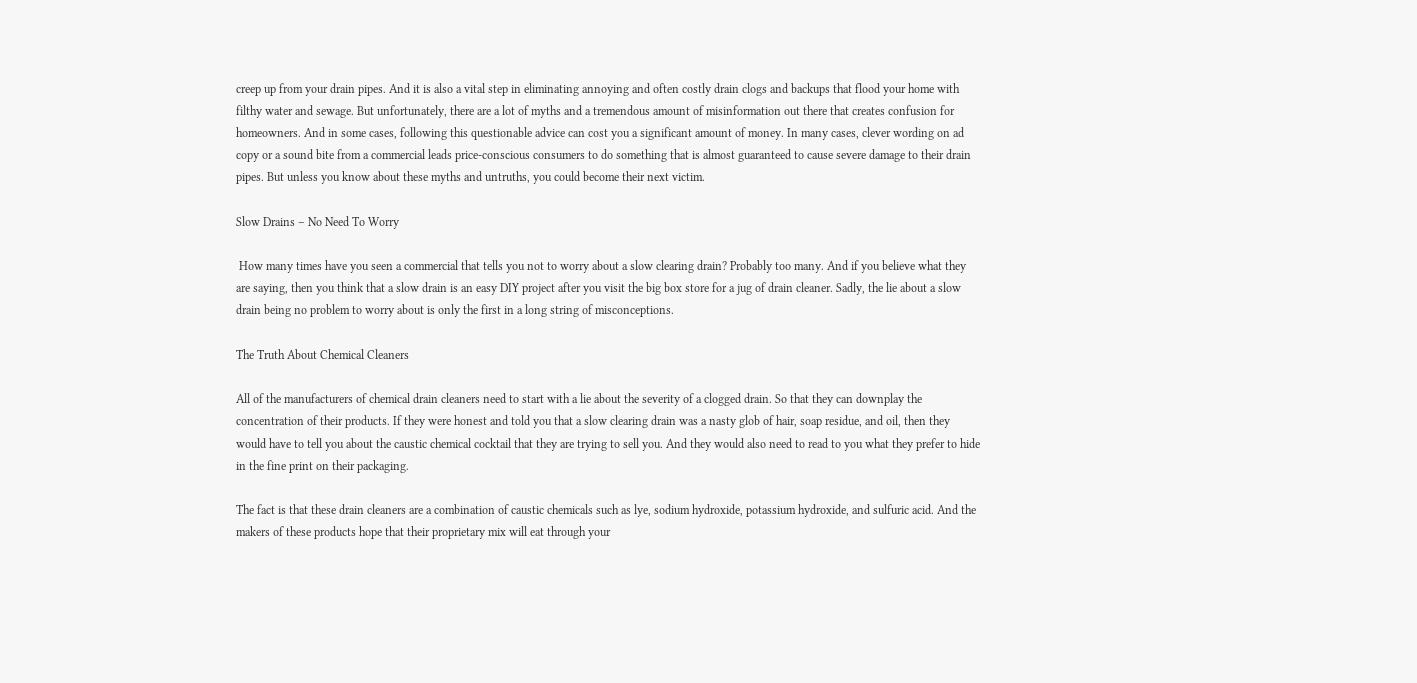creep up from your drain pipes. And it is also a vital step in eliminating annoying and often costly drain clogs and backups that flood your home with filthy water and sewage. But unfortunately, there are a lot of myths and a tremendous amount of misinformation out there that creates confusion for homeowners. And in some cases, following this questionable advice can cost you a significant amount of money. In many cases, clever wording on ad copy or a sound bite from a commercial leads price-conscious consumers to do something that is almost guaranteed to cause severe damage to their drain pipes. But unless you know about these myths and untruths, you could become their next victim.

Slow Drains – No Need To Worry

 How many times have you seen a commercial that tells you not to worry about a slow clearing drain? Probably too many. And if you believe what they are saying, then you think that a slow drain is an easy DIY project after you visit the big box store for a jug of drain cleaner. Sadly, the lie about a slow drain being no problem to worry about is only the first in a long string of misconceptions.

The Truth About Chemical Cleaners

All of the manufacturers of chemical drain cleaners need to start with a lie about the severity of a clogged drain. So that they can downplay the concentration of their products. If they were honest and told you that a slow clearing drain was a nasty glob of hair, soap residue, and oil, then they would have to tell you about the caustic chemical cocktail that they are trying to sell you. And they would also need to read to you what they prefer to hide in the fine print on their packaging.

The fact is that these drain cleaners are a combination of caustic chemicals such as lye, sodium hydroxide, potassium hydroxide, and sulfuric acid. And the makers of these products hope that their proprietary mix will eat through your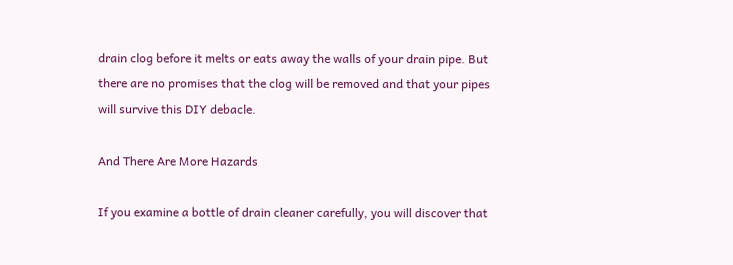drain clog before it melts or eats away the walls of your drain pipe. But there are no promises that the clog will be removed and that your pipes will survive this DIY debacle.

And There Are More Hazards

If you examine a bottle of drain cleaner carefully, you will discover that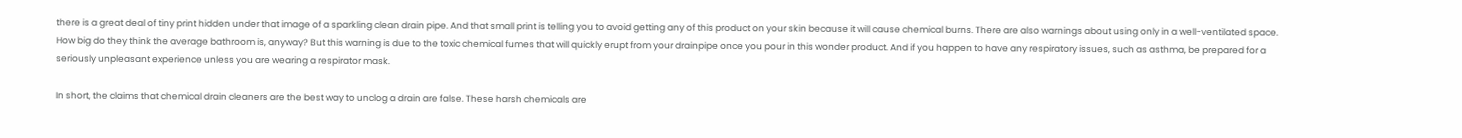there is a great deal of tiny print hidden under that image of a sparkling clean drain pipe. And that small print is telling you to avoid getting any of this product on your skin because it will cause chemical burns. There are also warnings about using only in a well-ventilated space. How big do they think the average bathroom is, anyway? But this warning is due to the toxic chemical fumes that will quickly erupt from your drainpipe once you pour in this wonder product. And if you happen to have any respiratory issues, such as asthma, be prepared for a seriously unpleasant experience unless you are wearing a respirator mask.

In short, the claims that chemical drain cleaners are the best way to unclog a drain are false. These harsh chemicals are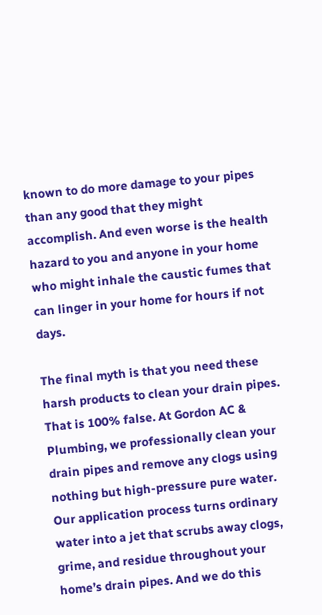known to do more damage to your pipes than any good that they might accomplish. And even worse is the health hazard to you and anyone in your home who might inhale the caustic fumes that can linger in your home for hours if not days.

The final myth is that you need these harsh products to clean your drain pipes. That is 100% false. At Gordon AC & Plumbing, we professionally clean your drain pipes and remove any clogs using nothing but high-pressure pure water. Our application process turns ordinary water into a jet that scrubs away clogs, grime, and residue throughout your home’s drain pipes. And we do this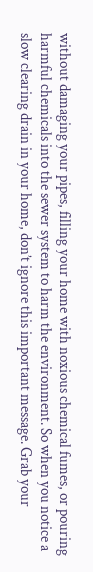without damaging your pipes, filling your home with noxious chemical fumes, or pouring harmful chemicals into the sewer system to harm the environment. So when you notice a slow clearing drain in your home, don’t ignore this important message. Grab your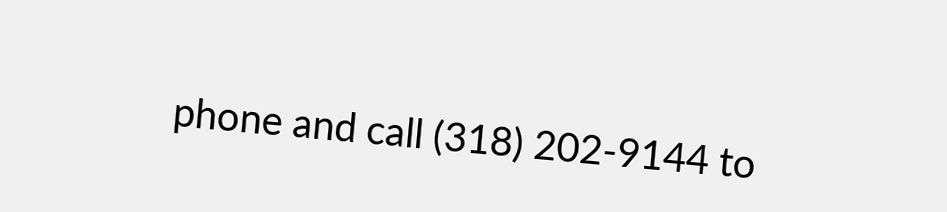phone and call (318) 202-9144 to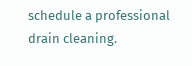schedule a professional drain cleaning.